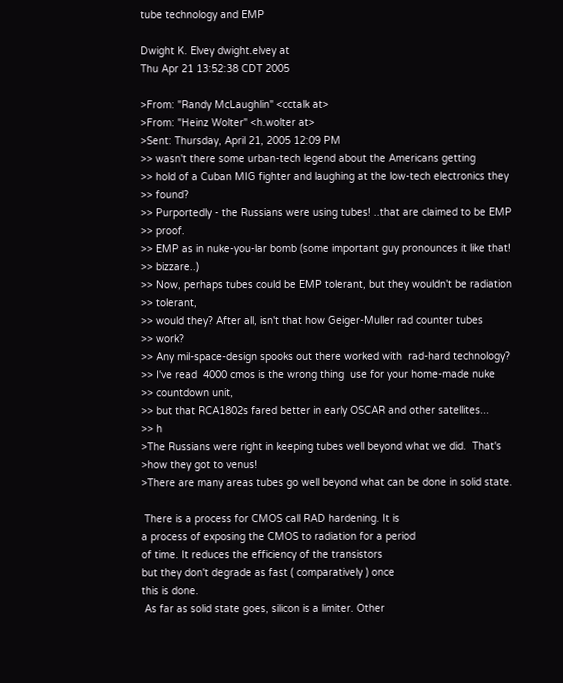tube technology and EMP

Dwight K. Elvey dwight.elvey at
Thu Apr 21 13:52:38 CDT 2005

>From: "Randy McLaughlin" <cctalk at>
>From: "Heinz Wolter" <h.wolter at>
>Sent: Thursday, April 21, 2005 12:09 PM
>> wasn't there some urban-tech legend about the Americans getting
>> hold of a Cuban MIG fighter and laughing at the low-tech electronics they
>> found?
>> Purportedly - the Russians were using tubes! ..that are claimed to be EMP
>> proof.
>> EMP as in nuke-you-lar bomb (some important guy pronounces it like that!
>> bizzare..)
>> Now, perhaps tubes could be EMP tolerant, but they wouldn't be radiation
>> tolerant,
>> would they? After all, isn't that how Geiger-Muller rad counter tubes
>> work?
>> Any mil-space-design spooks out there worked with  rad-hard technology?
>> I've read  4000 cmos is the wrong thing  use for your home-made nuke
>> countdown unit,
>> but that RCA1802s fared better in early OSCAR and other satellites...
>> h
>The Russians were right in keeping tubes well beyond what we did.  That's
>how they got to venus!
>There are many areas tubes go well beyond what can be done in solid state.

 There is a process for CMOS call RAD hardening. It is
a process of exposing the CMOS to radiation for a period
of time. It reduces the efficiency of the transistors
but they don't degrade as fast ( comparatively ) once
this is done.
 As far as solid state goes, silicon is a limiter. Other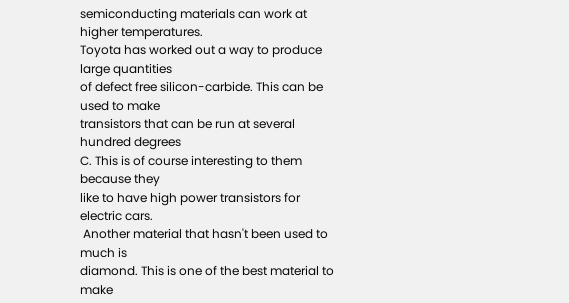semiconducting materials can work at higher temperatures.
Toyota has worked out a way to produce large quantities
of defect free silicon-carbide. This can be used to make
transistors that can be run at several hundred degrees
C. This is of course interesting to them because they
like to have high power transistors for electric cars.
 Another material that hasn't been used to much is
diamond. This is one of the best material to make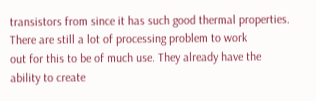transistors from since it has such good thermal properties.
There are still a lot of processing problem to work
out for this to be of much use. They already have the
ability to create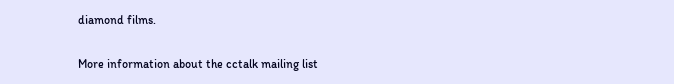diamond films.

More information about the cctalk mailing list